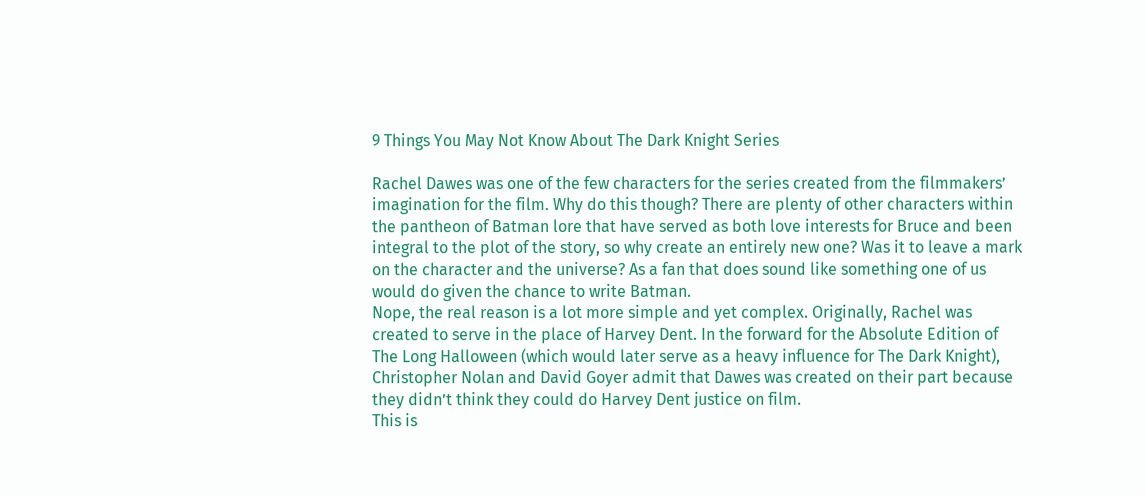9 Things You May Not Know About The Dark Knight Series

Rachel Dawes was one of the few characters for the series created from the filmmakers’ imagination for the film. Why do this though? There are plenty of other characters within the pantheon of Batman lore that have served as both love interests for Bruce and been integral to the plot of the story, so why create an entirely new one? Was it to leave a mark on the character and the universe? As a fan that does sound like something one of us would do given the chance to write Batman.
Nope, the real reason is a lot more simple and yet complex. Originally, Rachel was created to serve in the place of Harvey Dent. In the forward for the Absolute Edition of The Long Halloween (which would later serve as a heavy influence for The Dark Knight), Christopher Nolan and David Goyer admit that Dawes was created on their part because they didn’t think they could do Harvey Dent justice on film.
This is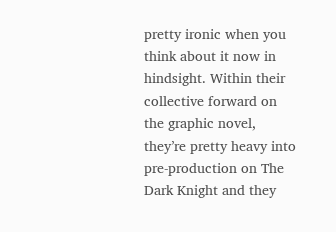pretty ironic when you think about it now in hindsight. Within their collective forward on the graphic novel, they’re pretty heavy into pre-production on The Dark Knight and they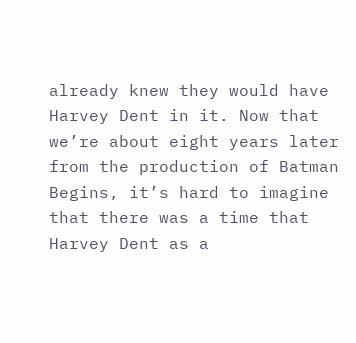already knew they would have Harvey Dent in it. Now that we’re about eight years later from the production of Batman Begins, it’s hard to imagine that there was a time that Harvey Dent as a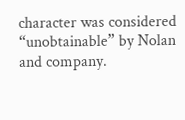character was considered “unobtainable” by Nolan and company.